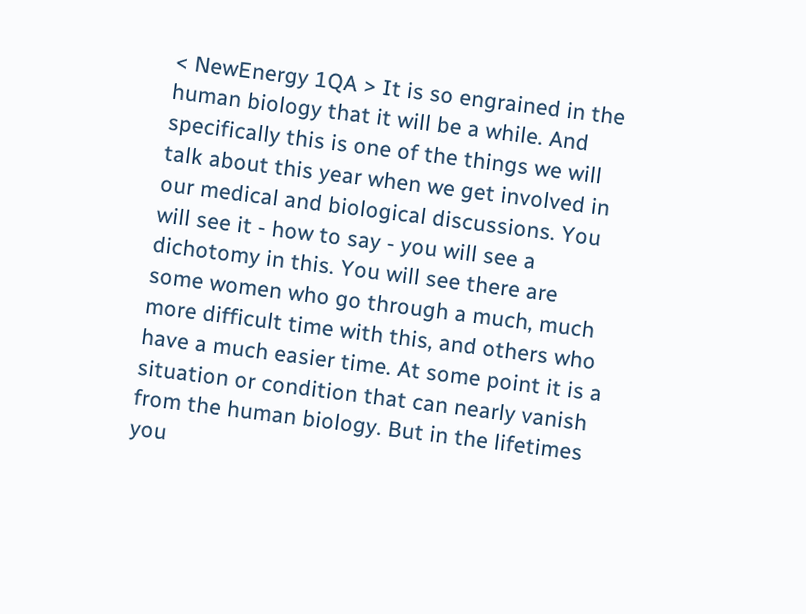< NewEnergy 1QA > It is so engrained in the human biology that it will be a while. And specifically this is one of the things we will talk about this year when we get involved in our medical and biological discussions. You will see it - how to say - you will see a dichotomy in this. You will see there are some women who go through a much, much more difficult time with this, and others who have a much easier time. At some point it is a situation or condition that can nearly vanish from the human biology. But in the lifetimes you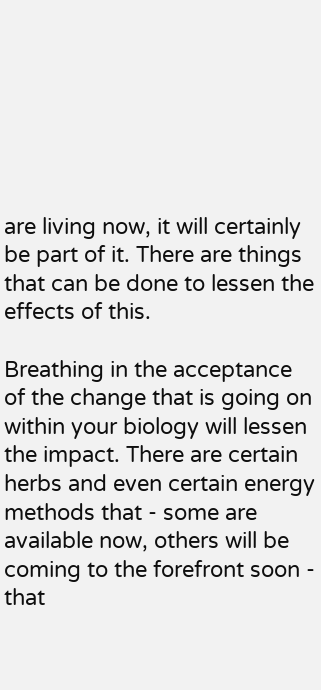are living now, it will certainly be part of it. There are things that can be done to lessen the effects of this.

Breathing in the acceptance of the change that is going on within your biology will lessen the impact. There are certain herbs and even certain energy methods that - some are available now, others will be coming to the forefront soon - that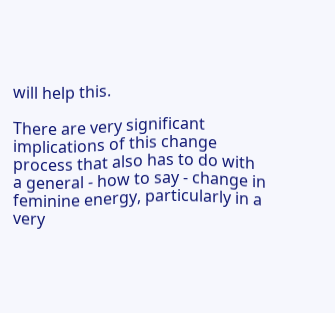will help this.

There are very significant implications of this change process that also has to do with a general - how to say - change in feminine energy, particularly in a very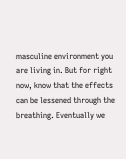masculine environment you are living in. But for right now, know that the effects can be lessened through the breathing. Eventually we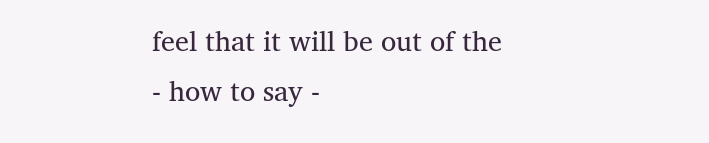feel that it will be out of the - how to say -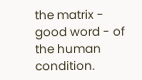the matrix - good word - of the human condition.